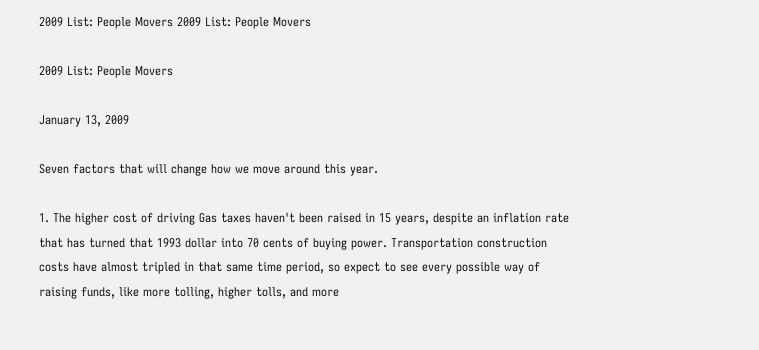2009 List: People Movers 2009 List: People Movers

2009 List: People Movers

January 13, 2009

Seven factors that will change how we move around this year.

1. The higher cost of driving Gas taxes haven't been raised in 15 years, despite an inflation rate that has turned that 1993 dollar into 70 cents of buying power. Transportation construction costs have almost tripled in that same time period, so expect to see every possible way of raising funds, like more tolling, higher tolls, and more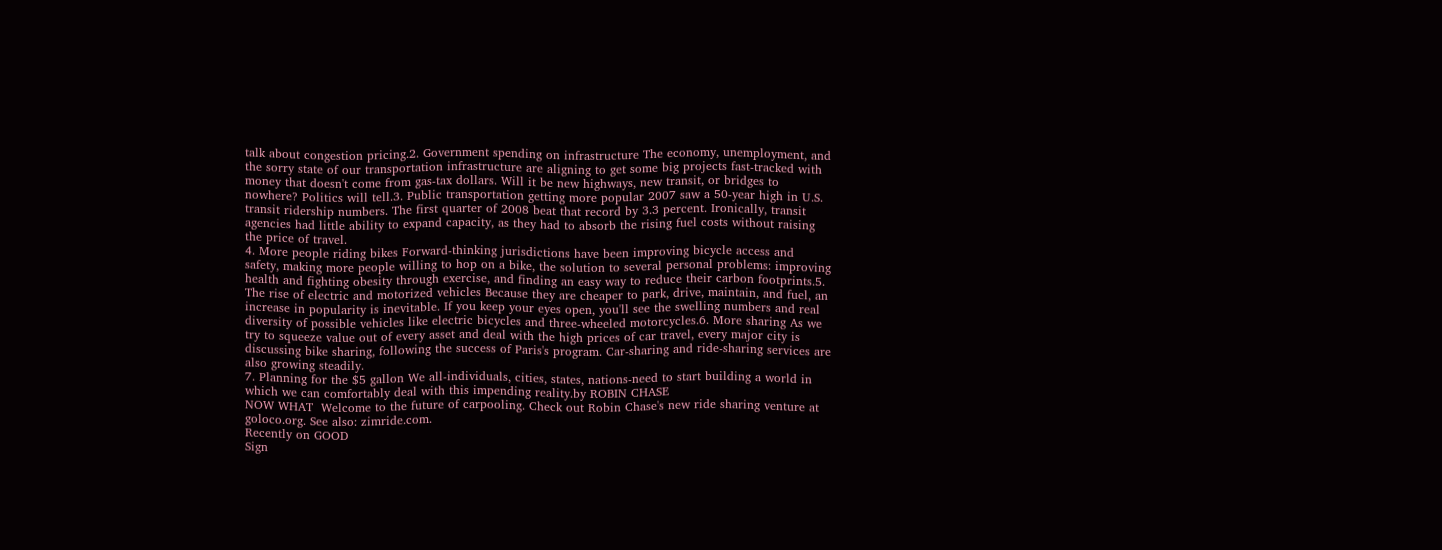talk about congestion pricing.2. Government spending on infrastructure The economy, unemployment, and the sorry state of our transportation infrastructure are aligning to get some big projects fast-tracked with money that doesn't come from gas-tax dollars. Will it be new highways, new transit, or bridges to nowhere? Politics will tell.3. Public transportation getting more popular 2007 saw a 50-year high in U.S. transit ridership numbers. The first quarter of 2008 beat that record by 3.3 percent. Ironically, transit agencies had little ability to expand capacity, as they had to absorb the rising fuel costs without raising the price of travel.
4. More people riding bikes Forward-thinking jurisdictions have been improving bicycle access and safety, making more people willing to hop on a bike, the solution to several personal problems: improving health and fighting obesity through exercise, and finding an easy way to reduce their carbon footprints.5. The rise of electric and motorized vehicles Because they are cheaper to park, drive, maintain, and fuel, an increase in popularity is inevitable. If you keep your eyes open, you'll see the swelling numbers and real diversity of possible vehicles like electric bicycles and three-wheeled motorcycles.6. More sharing As we try to squeeze value out of every asset and deal with the high prices of car travel, every major city is discussing bike sharing, following the success of Paris's program. Car-sharing and ride-sharing services are also growing steadily.
7. Planning for the $5 gallon We all-individuals, cities, states, nations-need to start building a world in which we can comfortably deal with this impending reality.by ROBIN CHASE
NOW WHAT  Welcome to the future of carpooling. Check out Robin Chase's new ride sharing venture at goloco.org. See also: zimride.com.
Recently on GOOD
Sign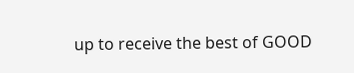up to receive the best of GOOD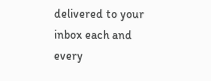delivered to your inbox each and every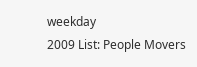weekday
2009 List: People Movers